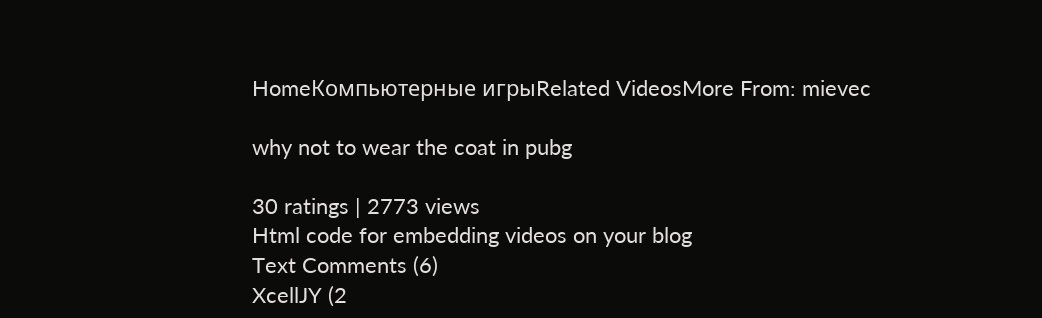HomeКомпьютерные игрыRelated VideosMore From: mievec

why not to wear the coat in pubg

30 ratings | 2773 views
Html code for embedding videos on your blog
Text Comments (6)
XcellJY (2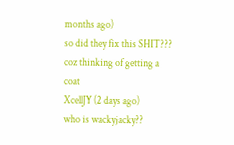months ago)
so did they fix this SHIT??? coz thinking of getting a coat
XcellJY (2 days ago)
who is wackyjacky??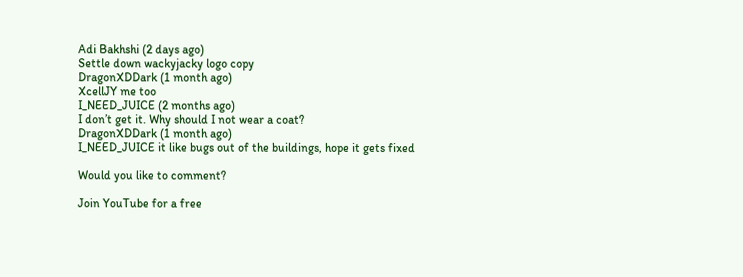Adi Bakhshi (2 days ago)
Settle down wackyjacky logo copy
DragonXDDark (1 month ago)
XcellJY me too
I_NEED_JUICE (2 months ago)
I don’t get it. Why should I not wear a coat?
DragonXDDark (1 month ago)
I_NEED_JUICE it like bugs out of the buildings, hope it gets fixed

Would you like to comment?

Join YouTube for a free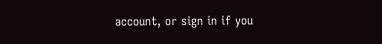account, or sign in if you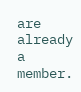are already a member.